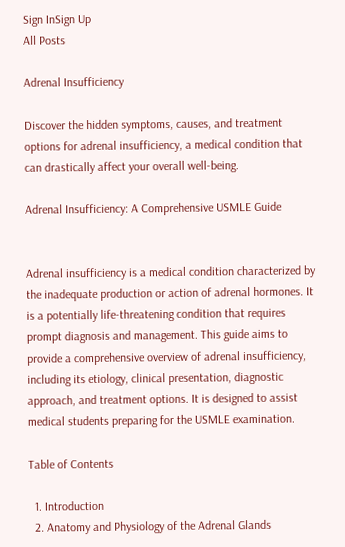Sign InSign Up
All Posts

Adrenal Insufficiency

Discover the hidden symptoms, causes, and treatment options for adrenal insufficiency, a medical condition that can drastically affect your overall well-being.

Adrenal Insufficiency: A Comprehensive USMLE Guide


Adrenal insufficiency is a medical condition characterized by the inadequate production or action of adrenal hormones. It is a potentially life-threatening condition that requires prompt diagnosis and management. This guide aims to provide a comprehensive overview of adrenal insufficiency, including its etiology, clinical presentation, diagnostic approach, and treatment options. It is designed to assist medical students preparing for the USMLE examination.

Table of Contents

  1. Introduction
  2. Anatomy and Physiology of the Adrenal Glands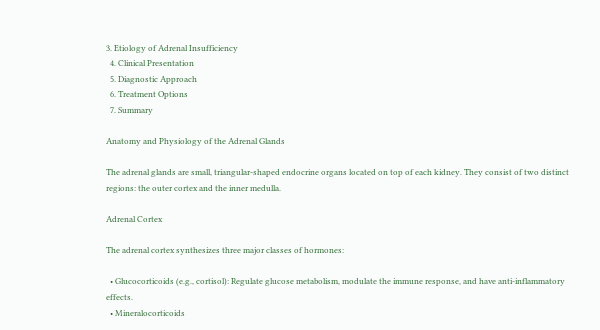3. Etiology of Adrenal Insufficiency
  4. Clinical Presentation
  5. Diagnostic Approach
  6. Treatment Options
  7. Summary

Anatomy and Physiology of the Adrenal Glands

The adrenal glands are small, triangular-shaped endocrine organs located on top of each kidney. They consist of two distinct regions: the outer cortex and the inner medulla.

Adrenal Cortex

The adrenal cortex synthesizes three major classes of hormones:

  • Glucocorticoids (e.g., cortisol): Regulate glucose metabolism, modulate the immune response, and have anti-inflammatory effects.
  • Mineralocorticoids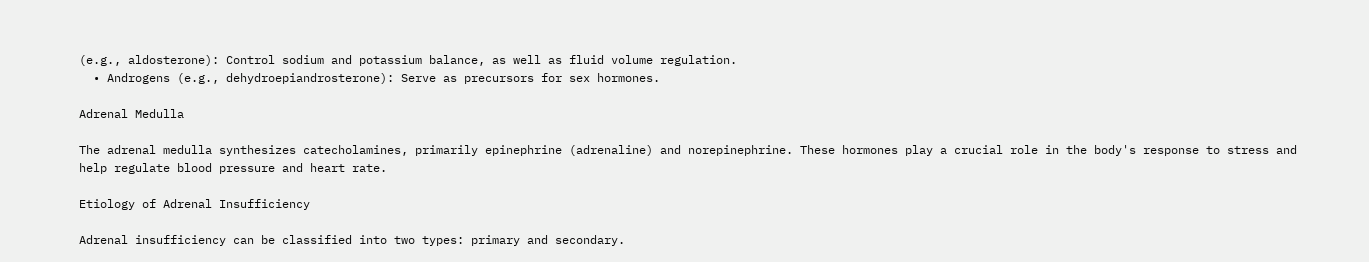(e.g., aldosterone): Control sodium and potassium balance, as well as fluid volume regulation.
  • Androgens (e.g., dehydroepiandrosterone): Serve as precursors for sex hormones.

Adrenal Medulla

The adrenal medulla synthesizes catecholamines, primarily epinephrine (adrenaline) and norepinephrine. These hormones play a crucial role in the body's response to stress and help regulate blood pressure and heart rate.

Etiology of Adrenal Insufficiency

Adrenal insufficiency can be classified into two types: primary and secondary.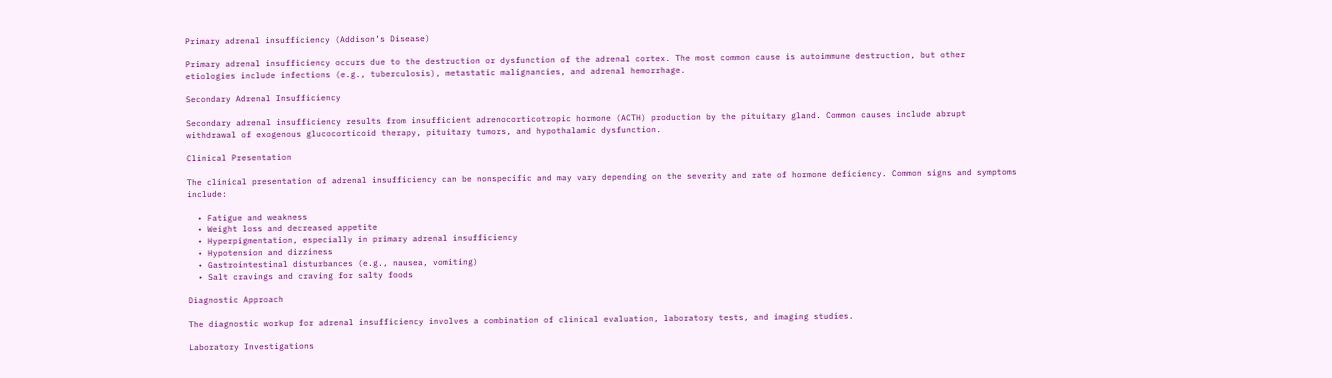Primary adrenal insufficiency (Addison’s Disease)

Primary adrenal insufficiency occurs due to the destruction or dysfunction of the adrenal cortex. The most common cause is autoimmune destruction, but other etiologies include infections (e.g., tuberculosis), metastatic malignancies, and adrenal hemorrhage.

Secondary Adrenal Insufficiency

Secondary adrenal insufficiency results from insufficient adrenocorticotropic hormone (ACTH) production by the pituitary gland. Common causes include abrupt withdrawal of exogenous glucocorticoid therapy, pituitary tumors, and hypothalamic dysfunction.

Clinical Presentation

The clinical presentation of adrenal insufficiency can be nonspecific and may vary depending on the severity and rate of hormone deficiency. Common signs and symptoms include:

  • Fatigue and weakness
  • Weight loss and decreased appetite
  • Hyperpigmentation, especially in primary adrenal insufficiency
  • Hypotension and dizziness
  • Gastrointestinal disturbances (e.g., nausea, vomiting)
  • Salt cravings and craving for salty foods

Diagnostic Approach

The diagnostic workup for adrenal insufficiency involves a combination of clinical evaluation, laboratory tests, and imaging studies.

Laboratory Investigations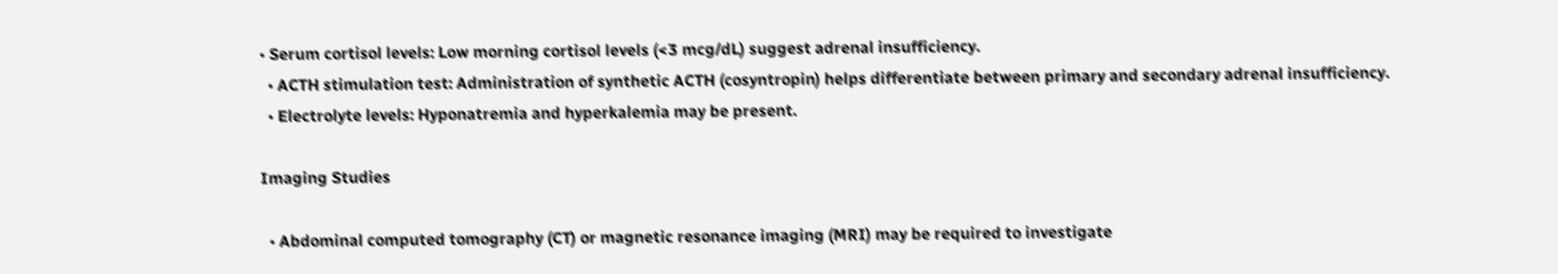• Serum cortisol levels: Low morning cortisol levels (<3 mcg/dL) suggest adrenal insufficiency.
  • ACTH stimulation test: Administration of synthetic ACTH (cosyntropin) helps differentiate between primary and secondary adrenal insufficiency.
  • Electrolyte levels: Hyponatremia and hyperkalemia may be present.

Imaging Studies

  • Abdominal computed tomography (CT) or magnetic resonance imaging (MRI) may be required to investigate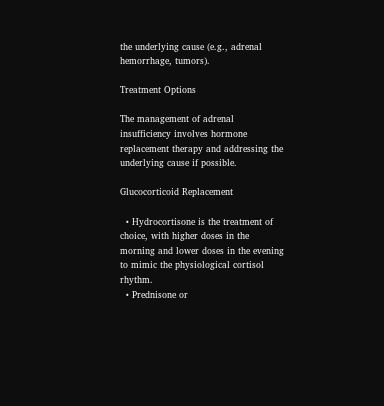the underlying cause (e.g., adrenal hemorrhage, tumors).

Treatment Options

The management of adrenal insufficiency involves hormone replacement therapy and addressing the underlying cause if possible.

Glucocorticoid Replacement

  • Hydrocortisone is the treatment of choice, with higher doses in the morning and lower doses in the evening to mimic the physiological cortisol rhythm.
  • Prednisone or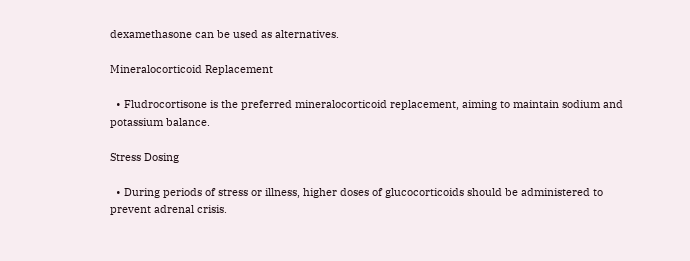dexamethasone can be used as alternatives.

Mineralocorticoid Replacement

  • Fludrocortisone is the preferred mineralocorticoid replacement, aiming to maintain sodium and potassium balance.

Stress Dosing

  • During periods of stress or illness, higher doses of glucocorticoids should be administered to prevent adrenal crisis.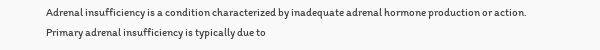Adrenal insufficiency is a condition characterized by inadequate adrenal hormone production or action. Primary adrenal insufficiency is typically due to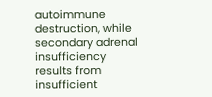autoimmune destruction, while secondary adrenal insufficiency results from insufficient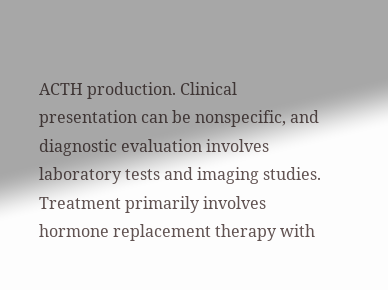ACTH production. Clinical presentation can be nonspecific, and diagnostic evaluation involves laboratory tests and imaging studies. Treatment primarily involves hormone replacement therapy with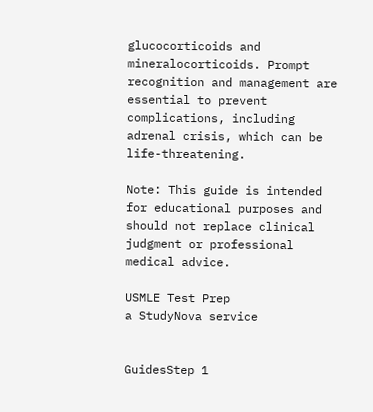glucocorticoids and mineralocorticoids. Prompt recognition and management are essential to prevent complications, including adrenal crisis, which can be life-threatening.

Note: This guide is intended for educational purposes and should not replace clinical judgment or professional medical advice.

USMLE Test Prep
a StudyNova service


GuidesStep 1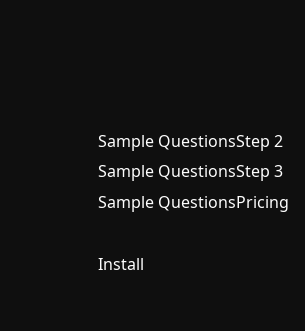Sample QuestionsStep 2 Sample QuestionsStep 3 Sample QuestionsPricing

Install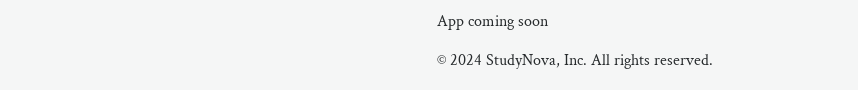App coming soon

© 2024 StudyNova, Inc. All rights reserved.